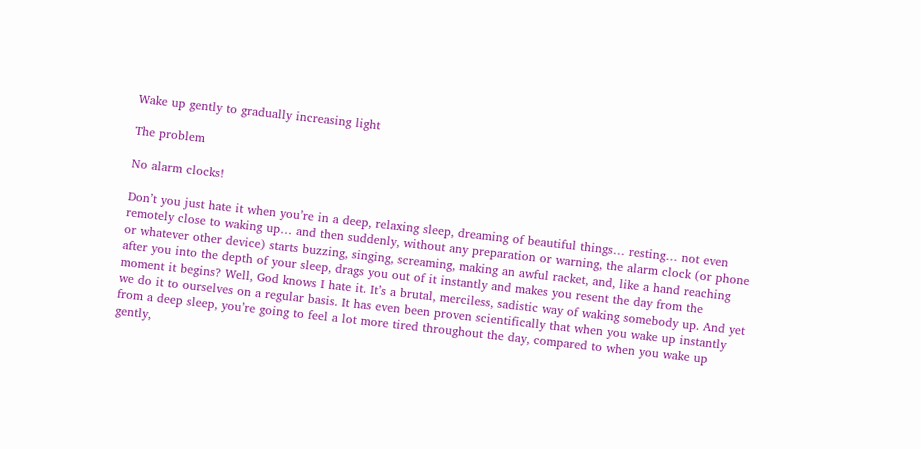Wake up gently to gradually increasing light

The problem

No alarm clocks!

Don’t you just hate it when you’re in a deep, relaxing sleep, dreaming of beautiful things… resting… not even remotely close to waking up… and then suddenly, without any preparation or warning, the alarm clock (or phone or whatever other device) starts buzzing, singing, screaming, making an awful racket, and, like a hand reaching after you into the depth of your sleep, drags you out of it instantly and makes you resent the day from the moment it begins? Well, God knows I hate it. It’s a brutal, merciless, sadistic way of waking somebody up. And yet we do it to ourselves on a regular basis. It has even been proven scientifically that when you wake up instantly from a deep sleep, you’re going to feel a lot more tired throughout the day, compared to when you wake up gently,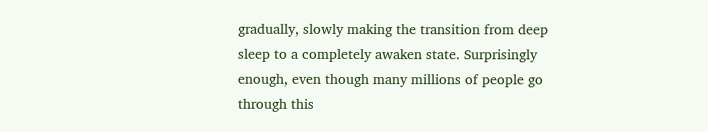gradually, slowly making the transition from deep sleep to a completely awaken state. Surprisingly enough, even though many millions of people go through this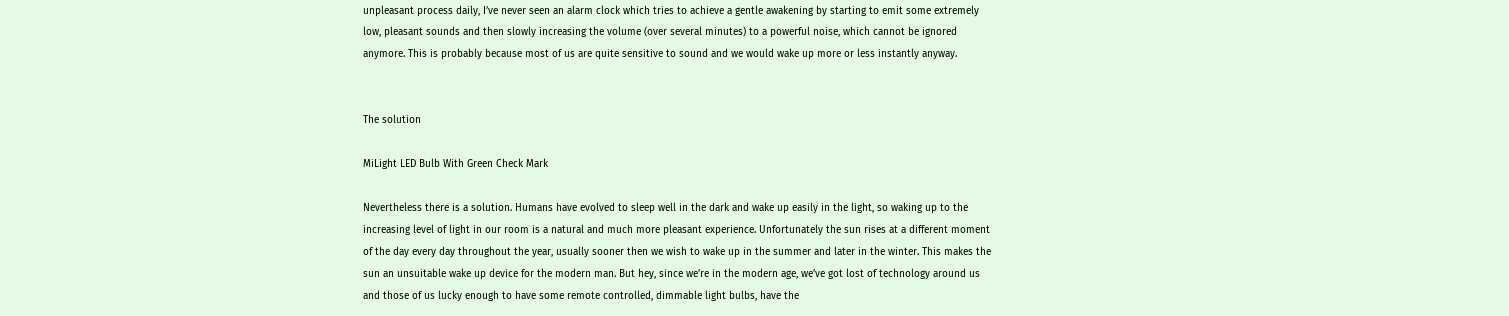unpleasant process daily, I’ve never seen an alarm clock which tries to achieve a gentle awakening by starting to emit some extremely low, pleasant sounds and then slowly increasing the volume (over several minutes) to a powerful noise, which cannot be ignored anymore. This is probably because most of us are quite sensitive to sound and we would wake up more or less instantly anyway.


The solution

MiLight LED Bulb With Green Check Mark

Nevertheless there is a solution. Humans have evolved to sleep well in the dark and wake up easily in the light, so waking up to the increasing level of light in our room is a natural and much more pleasant experience. Unfortunately the sun rises at a different moment of the day every day throughout the year, usually sooner then we wish to wake up in the summer and later in the winter. This makes the sun an unsuitable wake up device for the modern man. But hey, since we’re in the modern age, we’ve got lost of technology around us and those of us lucky enough to have some remote controlled, dimmable light bulbs, have the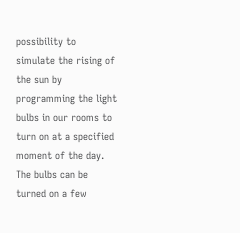possibility to simulate the rising of the sun by programming the light bulbs in our rooms to turn on at a specified moment of the day. The bulbs can be turned on a few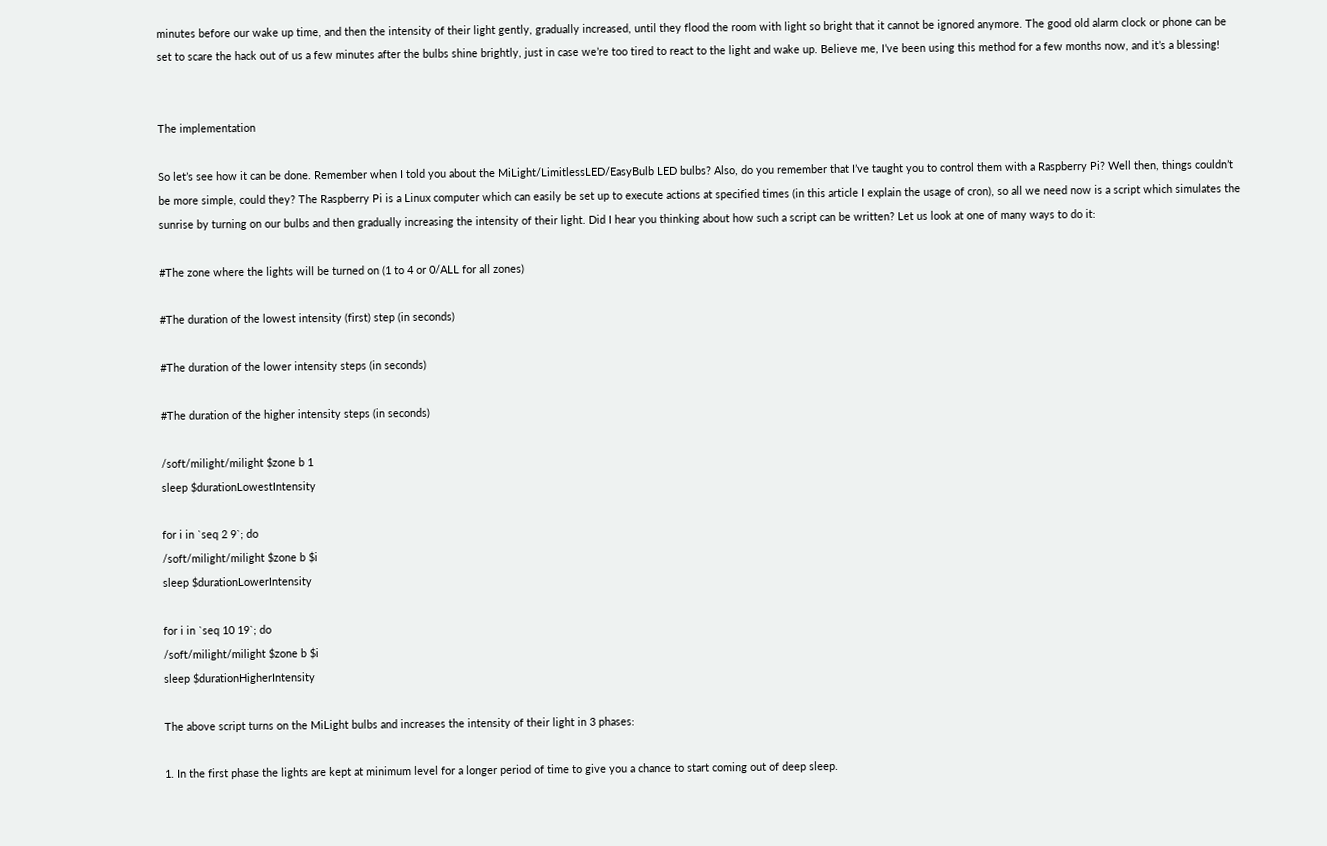minutes before our wake up time, and then the intensity of their light gently, gradually increased, until they flood the room with light so bright that it cannot be ignored anymore. The good old alarm clock or phone can be set to scare the hack out of us a few minutes after the bulbs shine brightly, just in case we’re too tired to react to the light and wake up. Believe me, I’ve been using this method for a few months now, and it’s a blessing!


The implementation

So let’s see how it can be done. Remember when I told you about the MiLight/LimitlessLED/EasyBulb LED bulbs? Also, do you remember that I’ve taught you to control them with a Raspberry Pi? Well then, things couldn’t be more simple, could they? The Raspberry Pi is a Linux computer which can easily be set up to execute actions at specified times (in this article I explain the usage of cron), so all we need now is a script which simulates the sunrise by turning on our bulbs and then gradually increasing the intensity of their light. Did I hear you thinking about how such a script can be written? Let us look at one of many ways to do it:

#The zone where the lights will be turned on (1 to 4 or 0/ALL for all zones)

#The duration of the lowest intensity (first) step (in seconds)

#The duration of the lower intensity steps (in seconds)

#The duration of the higher intensity steps (in seconds)

/soft/milight/milight $zone b 1
sleep $durationLowestIntensity

for i in `seq 2 9`; do
/soft/milight/milight $zone b $i
sleep $durationLowerIntensity

for i in `seq 10 19`; do
/soft/milight/milight $zone b $i
sleep $durationHigherIntensity

The above script turns on the MiLight bulbs and increases the intensity of their light in 3 phases:

1. In the first phase the lights are kept at minimum level for a longer period of time to give you a chance to start coming out of deep sleep.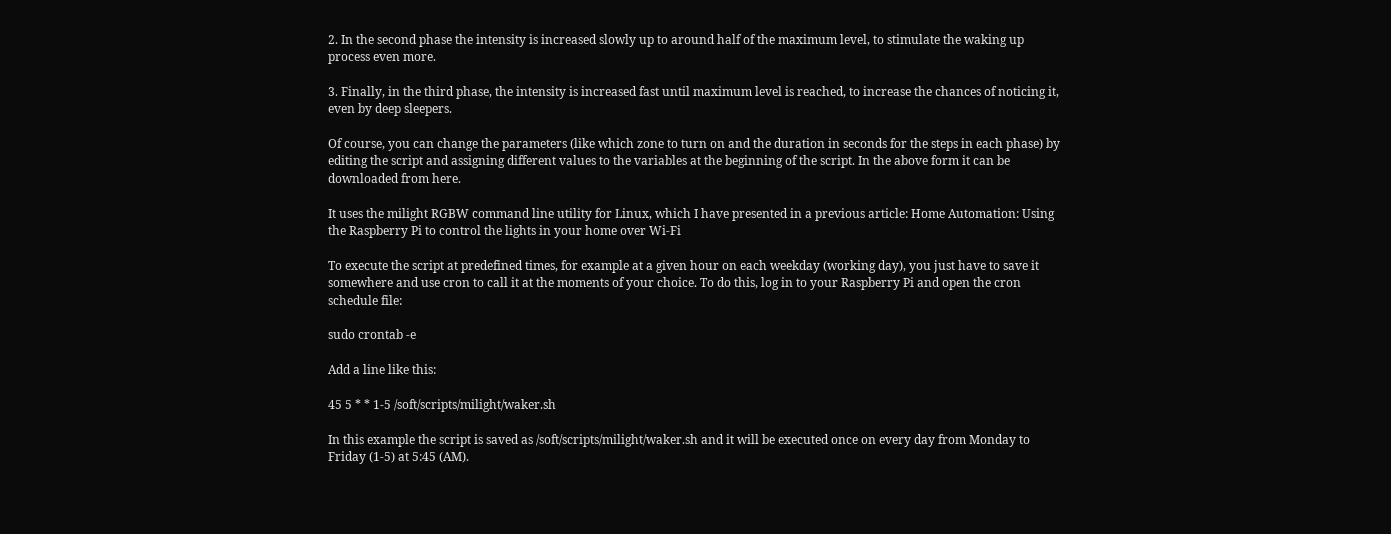2. In the second phase the intensity is increased slowly up to around half of the maximum level, to stimulate the waking up process even more.

3. Finally, in the third phase, the intensity is increased fast until maximum level is reached, to increase the chances of noticing it, even by deep sleepers.

Of course, you can change the parameters (like which zone to turn on and the duration in seconds for the steps in each phase) by editing the script and assigning different values to the variables at the beginning of the script. In the above form it can be downloaded from here.

It uses the milight RGBW command line utility for Linux, which I have presented in a previous article: Home Automation: Using the Raspberry Pi to control the lights in your home over Wi-Fi

To execute the script at predefined times, for example at a given hour on each weekday (working day), you just have to save it somewhere and use cron to call it at the moments of your choice. To do this, log in to your Raspberry Pi and open the cron schedule file:

sudo crontab -e

Add a line like this:

45 5 * * 1-5 /soft/scripts/milight/waker.sh

In this example the script is saved as /soft/scripts/milight/waker.sh and it will be executed once on every day from Monday to Friday (1-5) at 5:45 (AM).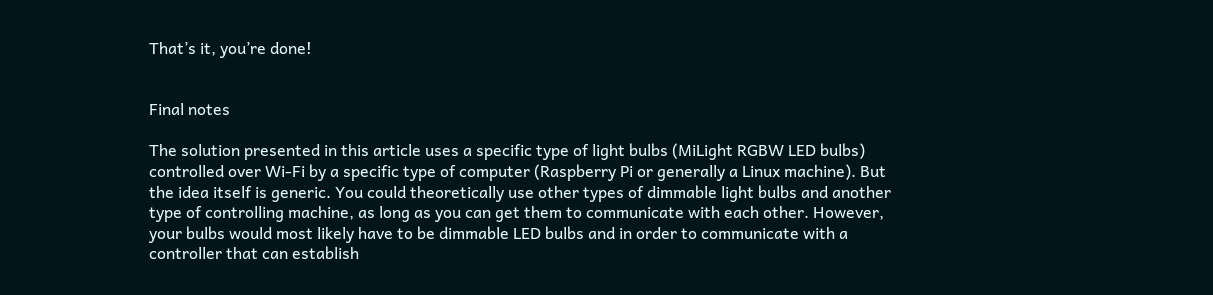That’s it, you’re done!


Final notes

The solution presented in this article uses a specific type of light bulbs (MiLight RGBW LED bulbs) controlled over Wi-Fi by a specific type of computer (Raspberry Pi or generally a Linux machine). But the idea itself is generic. You could theoretically use other types of dimmable light bulbs and another type of controlling machine, as long as you can get them to communicate with each other. However, your bulbs would most likely have to be dimmable LED bulbs and in order to communicate with a controller that can establish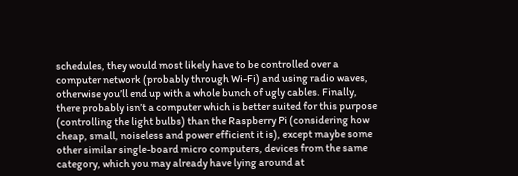schedules, they would most likely have to be controlled over a computer network (probably through Wi-Fi) and using radio waves, otherwise you’ll end up with a whole bunch of ugly cables. Finally, there probably isn’t a computer which is better suited for this purpose (controlling the light bulbs) than the Raspberry Pi (considering how cheap, small, noiseless and power efficient it is), except maybe some other similar single-board micro computers, devices from the same category, which you may already have lying around at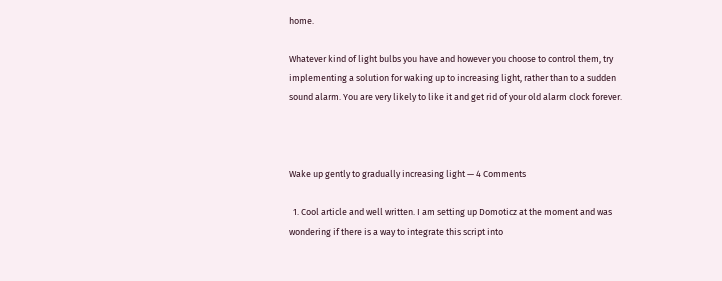home.

Whatever kind of light bulbs you have and however you choose to control them, try implementing a solution for waking up to increasing light, rather than to a sudden sound alarm. You are very likely to like it and get rid of your old alarm clock forever.



Wake up gently to gradually increasing light — 4 Comments

  1. Cool article and well written. I am setting up Domoticz at the moment and was wondering if there is a way to integrate this script into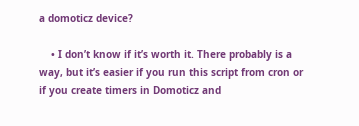a domoticz device?

    • I don’t know if it’s worth it. There probably is a way, but it’s easier if you run this script from cron or if you create timers in Domoticz and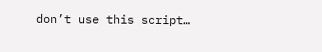don’t use this script…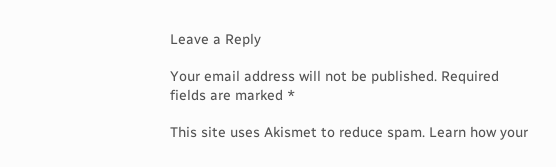Leave a Reply

Your email address will not be published. Required fields are marked *

This site uses Akismet to reduce spam. Learn how your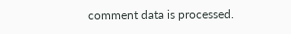comment data is processed.